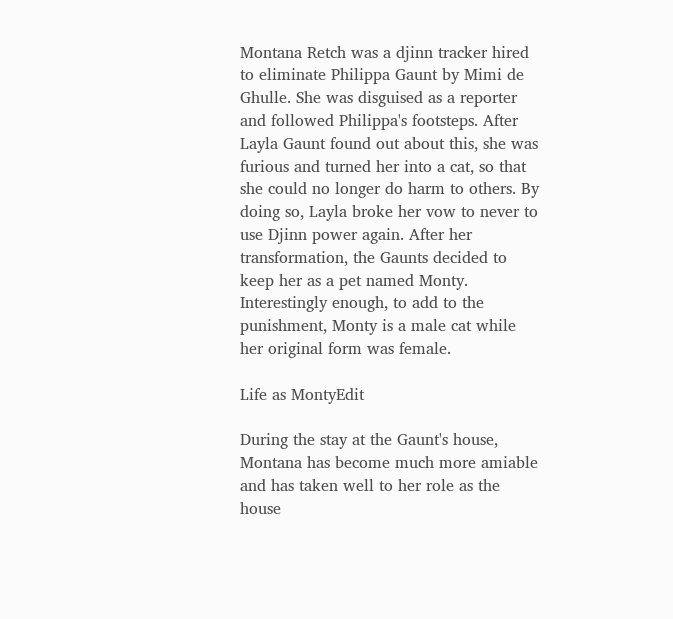Montana Retch was a djinn tracker hired to eliminate Philippa Gaunt by Mimi de Ghulle. She was disguised as a reporter and followed Philippa's footsteps. After Layla Gaunt found out about this, she was furious and turned her into a cat, so that she could no longer do harm to others. By doing so, Layla broke her vow to never to use Djinn power again. After her transformation, the Gaunts decided to keep her as a pet named Monty. Interestingly enough, to add to the punishment, Monty is a male cat while her original form was female.

Life as MontyEdit

During the stay at the Gaunt's house, Montana has become much more amiable and has taken well to her role as the house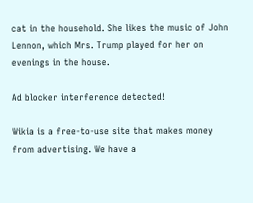cat in the household. She likes the music of John Lennon, which Mrs. Trump played for her on evenings in the house.

Ad blocker interference detected!

Wikia is a free-to-use site that makes money from advertising. We have a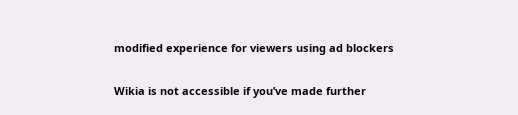modified experience for viewers using ad blockers

Wikia is not accessible if you’ve made further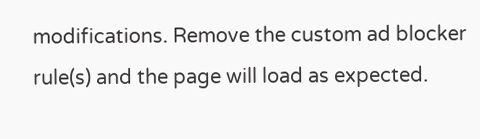modifications. Remove the custom ad blocker rule(s) and the page will load as expected.